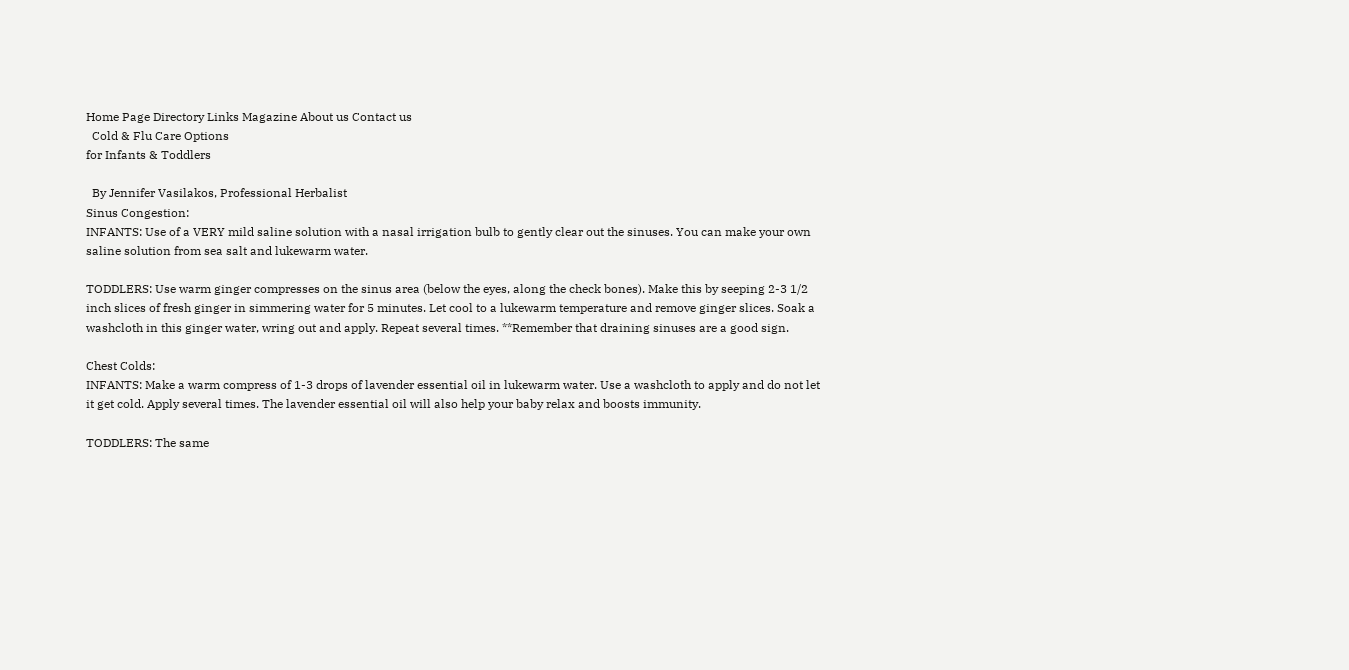Home Page Directory Links Magazine About us Contact us
  Cold & Flu Care Options
for Infants & Toddlers

  By Jennifer Vasilakos, Professional Herbalist
Sinus Congestion:
INFANTS: Use of a VERY mild saline solution with a nasal irrigation bulb to gently clear out the sinuses. You can make your own saline solution from sea salt and lukewarm water.

TODDLERS: Use warm ginger compresses on the sinus area (below the eyes, along the check bones). Make this by seeping 2-3 1/2 inch slices of fresh ginger in simmering water for 5 minutes. Let cool to a lukewarm temperature and remove ginger slices. Soak a washcloth in this ginger water, wring out and apply. Repeat several times. **Remember that draining sinuses are a good sign.

Chest Colds:
INFANTS: Make a warm compress of 1-3 drops of lavender essential oil in lukewarm water. Use a washcloth to apply and do not let it get cold. Apply several times. The lavender essential oil will also help your baby relax and boosts immunity.

TODDLERS: The same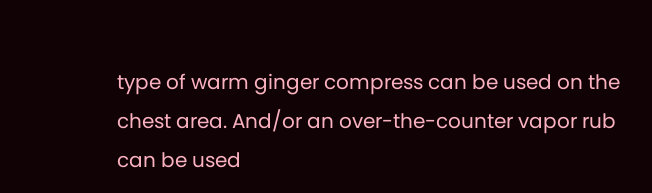type of warm ginger compress can be used on the chest area. And/or an over-the-counter vapor rub can be used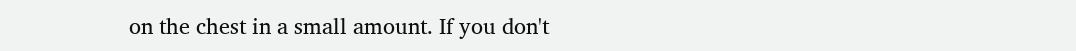on the chest in a small amount. If you don't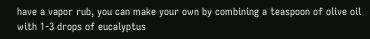have a vapor rub, you can make your own by combining a teaspoon of olive oil with 1-3 drops of eucalyptus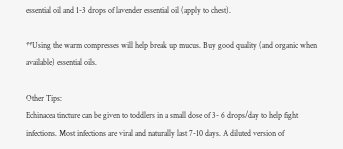essential oil and 1-3 drops of lavender essential oil (apply to chest).

**Using the warm compresses will help break up mucus. Buy good quality (and organic when available) essential oils.

Other Tips:
Echinacea tincture can be given to toddlers in a small dose of 3- 6 drops/day to help fight infections. Most infections are viral and naturally last 7-10 days. A diluted version of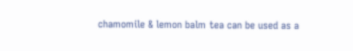chamomile & lemon balm tea can be used as a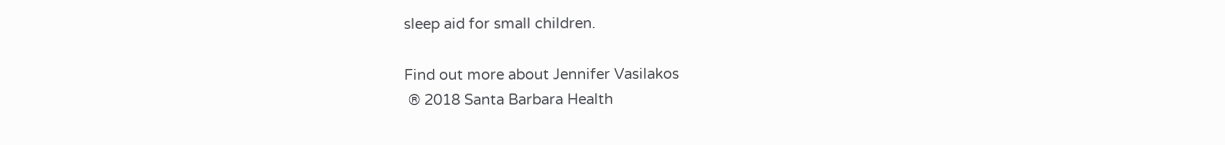sleep aid for small children.

Find out more about Jennifer Vasilakos
 ® 2018 Santa Barbara Health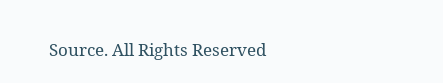Source. All Rights Reserved